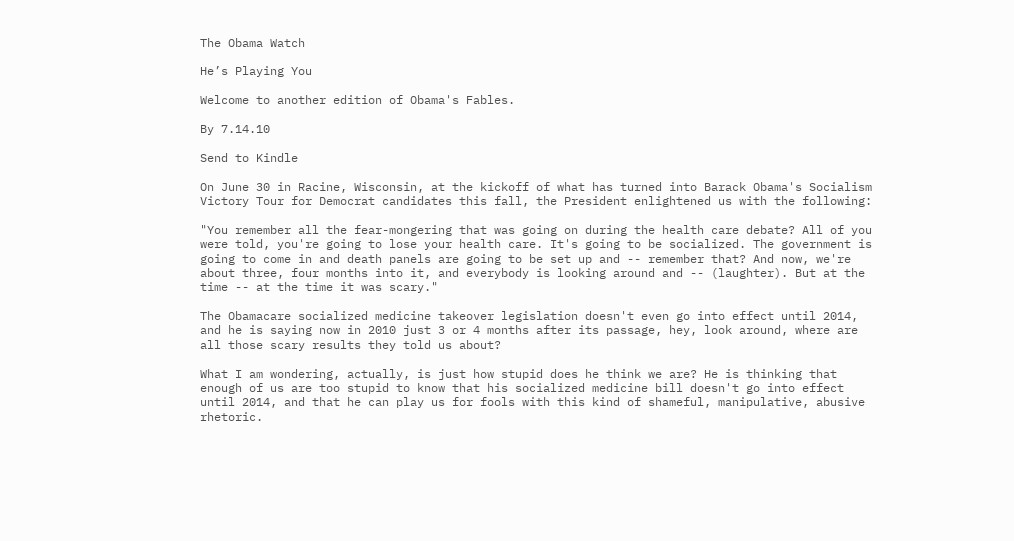The Obama Watch

He’s Playing You

Welcome to another edition of Obama's Fables.

By 7.14.10

Send to Kindle

On June 30 in Racine, Wisconsin, at the kickoff of what has turned into Barack Obama's Socialism Victory Tour for Democrat candidates this fall, the President enlightened us with the following:

"You remember all the fear-mongering that was going on during the health care debate? All of you were told, you're going to lose your health care. It's going to be socialized. The government is going to come in and death panels are going to be set up and -- remember that? And now, we're about three, four months into it, and everybody is looking around and -- (laughter). But at the time -- at the time it was scary."

The Obamacare socialized medicine takeover legislation doesn't even go into effect until 2014, and he is saying now in 2010 just 3 or 4 months after its passage, hey, look around, where are all those scary results they told us about?

What I am wondering, actually, is just how stupid does he think we are? He is thinking that enough of us are too stupid to know that his socialized medicine bill doesn't go into effect until 2014, and that he can play us for fools with this kind of shameful, manipulative, abusive rhetoric.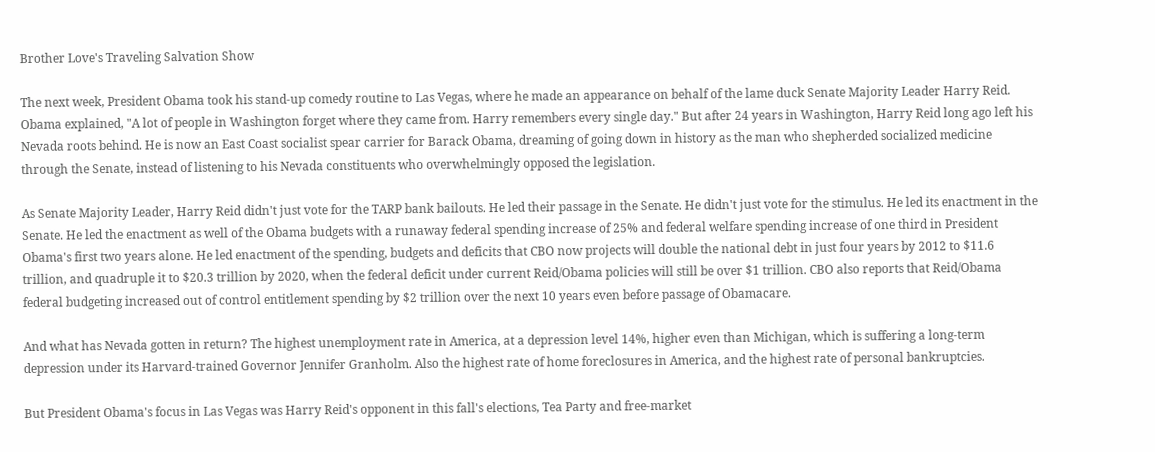Brother Love's Traveling Salvation Show

The next week, President Obama took his stand-up comedy routine to Las Vegas, where he made an appearance on behalf of the lame duck Senate Majority Leader Harry Reid. Obama explained, "A lot of people in Washington forget where they came from. Harry remembers every single day." But after 24 years in Washington, Harry Reid long ago left his Nevada roots behind. He is now an East Coast socialist spear carrier for Barack Obama, dreaming of going down in history as the man who shepherded socialized medicine through the Senate, instead of listening to his Nevada constituents who overwhelmingly opposed the legislation.

As Senate Majority Leader, Harry Reid didn't just vote for the TARP bank bailouts. He led their passage in the Senate. He didn't just vote for the stimulus. He led its enactment in the Senate. He led the enactment as well of the Obama budgets with a runaway federal spending increase of 25% and federal welfare spending increase of one third in President Obama's first two years alone. He led enactment of the spending, budgets and deficits that CBO now projects will double the national debt in just four years by 2012 to $11.6 trillion, and quadruple it to $20.3 trillion by 2020, when the federal deficit under current Reid/Obama policies will still be over $1 trillion. CBO also reports that Reid/Obama federal budgeting increased out of control entitlement spending by $2 trillion over the next 10 years even before passage of Obamacare.

And what has Nevada gotten in return? The highest unemployment rate in America, at a depression level 14%, higher even than Michigan, which is suffering a long-term depression under its Harvard-trained Governor Jennifer Granholm. Also the highest rate of home foreclosures in America, and the highest rate of personal bankruptcies.

But President Obama's focus in Las Vegas was Harry Reid's opponent in this fall's elections, Tea Party and free-market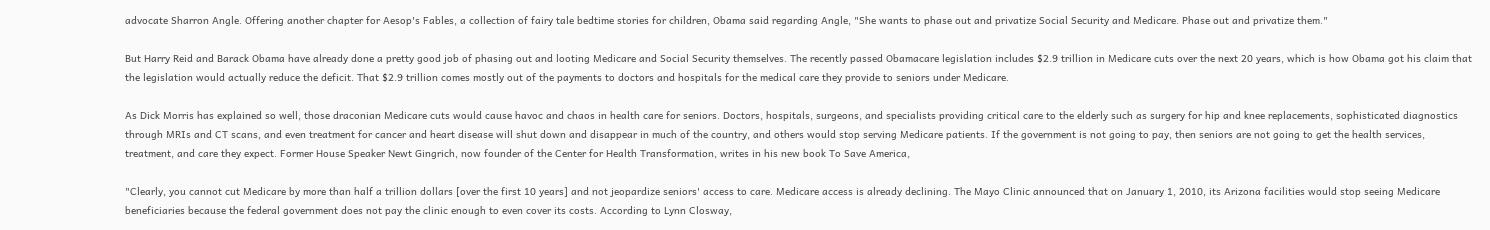advocate Sharron Angle. Offering another chapter for Aesop's Fables, a collection of fairy tale bedtime stories for children, Obama said regarding Angle, "She wants to phase out and privatize Social Security and Medicare. Phase out and privatize them."

But Harry Reid and Barack Obama have already done a pretty good job of phasing out and looting Medicare and Social Security themselves. The recently passed Obamacare legislation includes $2.9 trillion in Medicare cuts over the next 20 years, which is how Obama got his claim that the legislation would actually reduce the deficit. That $2.9 trillion comes mostly out of the payments to doctors and hospitals for the medical care they provide to seniors under Medicare.

As Dick Morris has explained so well, those draconian Medicare cuts would cause havoc and chaos in health care for seniors. Doctors, hospitals, surgeons, and specialists providing critical care to the elderly such as surgery for hip and knee replacements, sophisticated diagnostics through MRIs and CT scans, and even treatment for cancer and heart disease will shut down and disappear in much of the country, and others would stop serving Medicare patients. If the government is not going to pay, then seniors are not going to get the health services, treatment, and care they expect. Former House Speaker Newt Gingrich, now founder of the Center for Health Transformation, writes in his new book To Save America,

"Clearly, you cannot cut Medicare by more than half a trillion dollars [over the first 10 years] and not jeopardize seniors' access to care. Medicare access is already declining. The Mayo Clinic announced that on January 1, 2010, its Arizona facilities would stop seeing Medicare beneficiaries because the federal government does not pay the clinic enough to even cover its costs. According to Lynn Closway,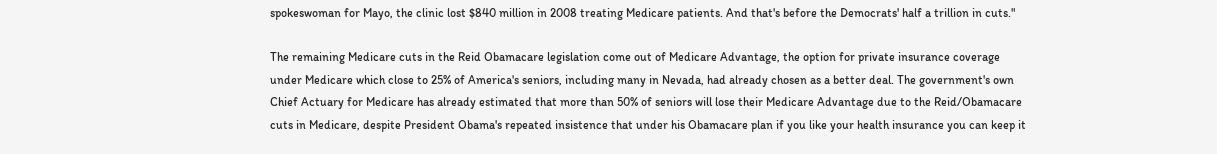spokeswoman for Mayo, the clinic lost $840 million in 2008 treating Medicare patients. And that's before the Democrats' half a trillion in cuts."

The remaining Medicare cuts in the Reid Obamacare legislation come out of Medicare Advantage, the option for private insurance coverage under Medicare which close to 25% of America's seniors, including many in Nevada, had already chosen as a better deal. The government's own Chief Actuary for Medicare has already estimated that more than 50% of seniors will lose their Medicare Advantage due to the Reid/Obamacare cuts in Medicare, despite President Obama's repeated insistence that under his Obamacare plan if you like your health insurance you can keep it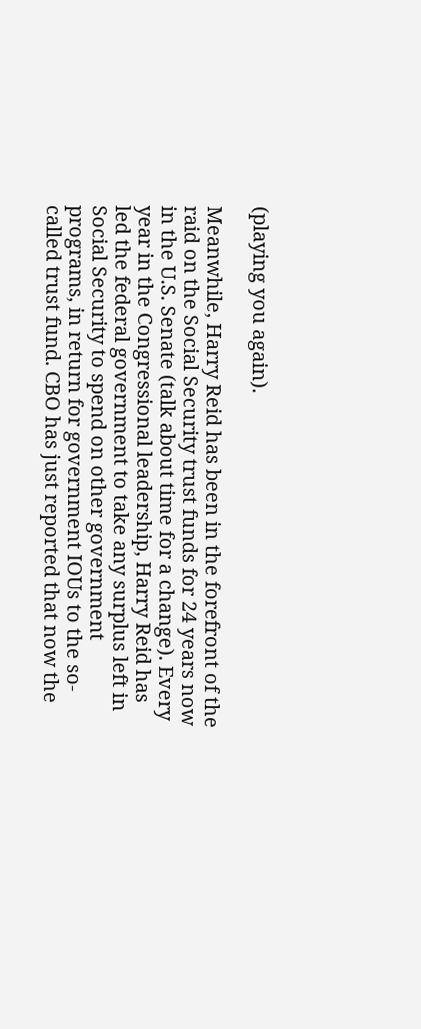(playing you again).

Meanwhile, Harry Reid has been in the forefront of the raid on the Social Security trust funds for 24 years now in the U.S. Senate (talk about time for a change). Every year in the Congressional leadership, Harry Reid has led the federal government to take any surplus left in Social Security to spend on other government programs, in return for government IOUs to the so-called trust fund. CBO has just reported that now the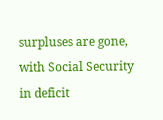surpluses are gone, with Social Security in deficit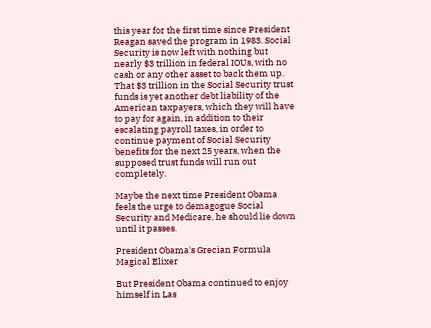this year for the first time since President Reagan saved the program in 1983. Social Security is now left with nothing but nearly $3 trillion in federal IOUs, with no cash or any other asset to back them up. That $3 trillion in the Social Security trust funds is yet another debt liability of the American taxpayers, which they will have to pay for again, in addition to their escalating payroll taxes, in order to continue payment of Social Security benefits for the next 25 years, when the supposed trust funds will run out completely.

Maybe the next time President Obama feels the urge to demagogue Social Security and Medicare, he should lie down until it passes.

President Obama's Grecian Formula Magical Elixer

But President Obama continued to enjoy himself in Las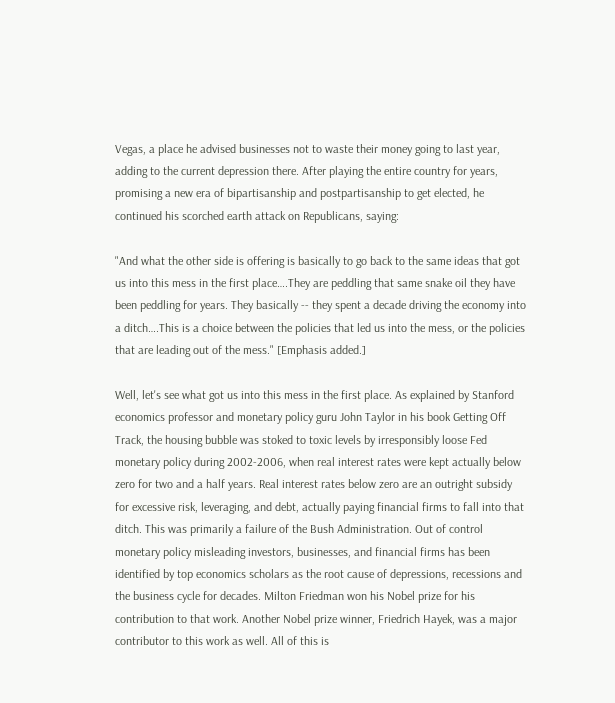Vegas, a place he advised businesses not to waste their money going to last year, adding to the current depression there. After playing the entire country for years, promising a new era of bipartisanship and postpartisanship to get elected, he continued his scorched earth attack on Republicans, saying:

"And what the other side is offering is basically to go back to the same ideas that got us into this mess in the first place….They are peddling that same snake oil they have been peddling for years. They basically -- they spent a decade driving the economy into a ditch….This is a choice between the policies that led us into the mess, or the policies that are leading out of the mess." [Emphasis added.]

Well, let's see what got us into this mess in the first place. As explained by Stanford economics professor and monetary policy guru John Taylor in his book Getting Off Track, the housing bubble was stoked to toxic levels by irresponsibly loose Fed monetary policy during 2002-2006, when real interest rates were kept actually below zero for two and a half years. Real interest rates below zero are an outright subsidy for excessive risk, leveraging, and debt, actually paying financial firms to fall into that ditch. This was primarily a failure of the Bush Administration. Out of control monetary policy misleading investors, businesses, and financial firms has been identified by top economics scholars as the root cause of depressions, recessions and the business cycle for decades. Milton Friedman won his Nobel prize for his contribution to that work. Another Nobel prize winner, Friedrich Hayek, was a major contributor to this work as well. All of this is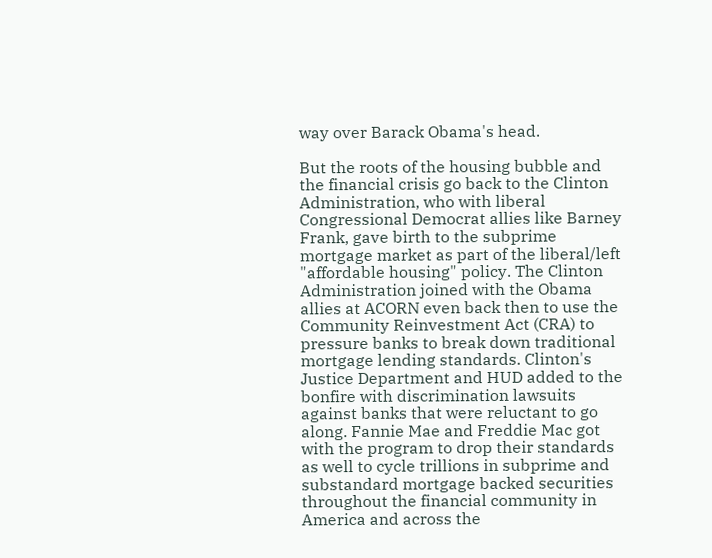way over Barack Obama's head.

But the roots of the housing bubble and the financial crisis go back to the Clinton Administration, who with liberal Congressional Democrat allies like Barney Frank, gave birth to the subprime mortgage market as part of the liberal/left "affordable housing" policy. The Clinton Administration joined with the Obama allies at ACORN even back then to use the Community Reinvestment Act (CRA) to pressure banks to break down traditional mortgage lending standards. Clinton's Justice Department and HUD added to the bonfire with discrimination lawsuits against banks that were reluctant to go along. Fannie Mae and Freddie Mac got with the program to drop their standards as well to cycle trillions in subprime and substandard mortgage backed securities throughout the financial community in America and across the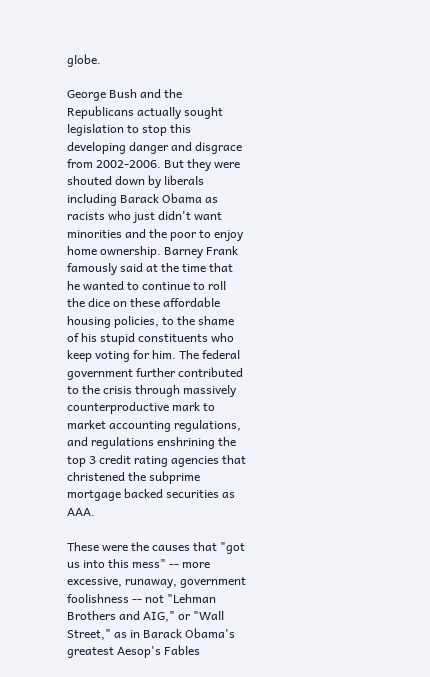globe.

George Bush and the Republicans actually sought legislation to stop this developing danger and disgrace from 2002-2006. But they were shouted down by liberals including Barack Obama as racists who just didn't want minorities and the poor to enjoy home ownership. Barney Frank famously said at the time that he wanted to continue to roll the dice on these affordable housing policies, to the shame of his stupid constituents who keep voting for him. The federal government further contributed to the crisis through massively counterproductive mark to market accounting regulations, and regulations enshrining the top 3 credit rating agencies that christened the subprime mortgage backed securities as AAA.

These were the causes that "got us into this mess" -- more excessive, runaway, government foolishness -- not "Lehman Brothers and AIG," or "Wall Street," as in Barack Obama's greatest Aesop's Fables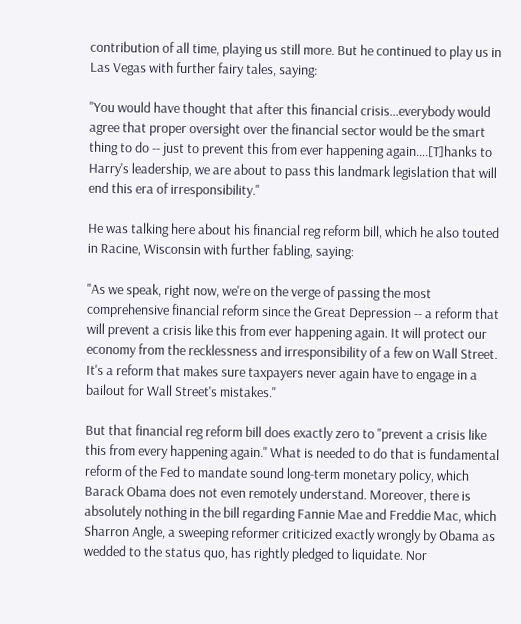contribution of all time, playing us still more. But he continued to play us in Las Vegas with further fairy tales, saying:

"You would have thought that after this financial crisis…everybody would agree that proper oversight over the financial sector would be the smart thing to do -- just to prevent this from ever happening again….[T]hanks to Harry's leadership, we are about to pass this landmark legislation that will end this era of irresponsibility."

He was talking here about his financial reg reform bill, which he also touted in Racine, Wisconsin with further fabling, saying:

"As we speak, right now, we're on the verge of passing the most comprehensive financial reform since the Great Depression -- a reform that will prevent a crisis like this from ever happening again. It will protect our economy from the recklessness and irresponsibility of a few on Wall Street. It's a reform that makes sure taxpayers never again have to engage in a bailout for Wall Street's mistakes."

But that financial reg reform bill does exactly zero to "prevent a crisis like this from every happening again." What is needed to do that is fundamental reform of the Fed to mandate sound long-term monetary policy, which Barack Obama does not even remotely understand. Moreover, there is absolutely nothing in the bill regarding Fannie Mae and Freddie Mac, which Sharron Angle, a sweeping reformer criticized exactly wrongly by Obama as wedded to the status quo, has rightly pledged to liquidate. Nor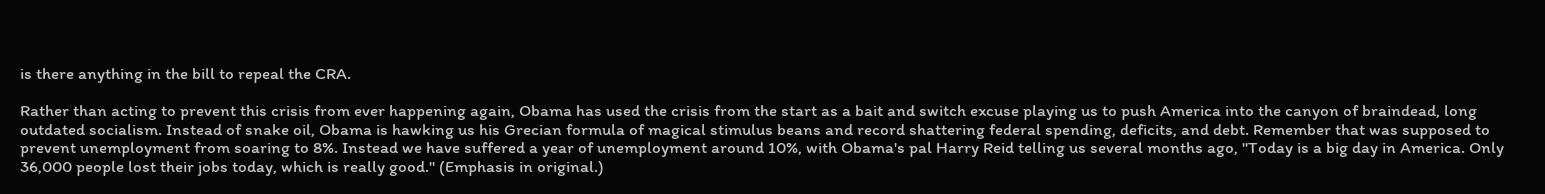is there anything in the bill to repeal the CRA.

Rather than acting to prevent this crisis from ever happening again, Obama has used the crisis from the start as a bait and switch excuse playing us to push America into the canyon of braindead, long outdated socialism. Instead of snake oil, Obama is hawking us his Grecian formula of magical stimulus beans and record shattering federal spending, deficits, and debt. Remember that was supposed to prevent unemployment from soaring to 8%. Instead we have suffered a year of unemployment around 10%, with Obama's pal Harry Reid telling us several months ago, "Today is a big day in America. Only 36,000 people lost their jobs today, which is really good." (Emphasis in original.)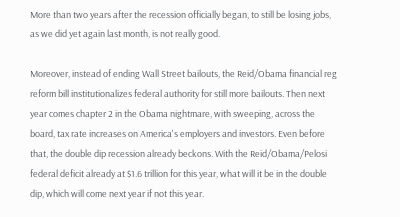More than two years after the recession officially began, to still be losing jobs, as we did yet again last month, is not really good.

Moreover, instead of ending Wall Street bailouts, the Reid/Obama financial reg reform bill institutionalizes federal authority for still more bailouts. Then next year comes chapter 2 in the Obama nightmare, with sweeping, across the board, tax rate increases on America's employers and investors. Even before that, the double dip recession already beckons. With the Reid/Obama/Pelosi federal deficit already at $1.6 trillion for this year, what will it be in the double dip, which will come next year if not this year.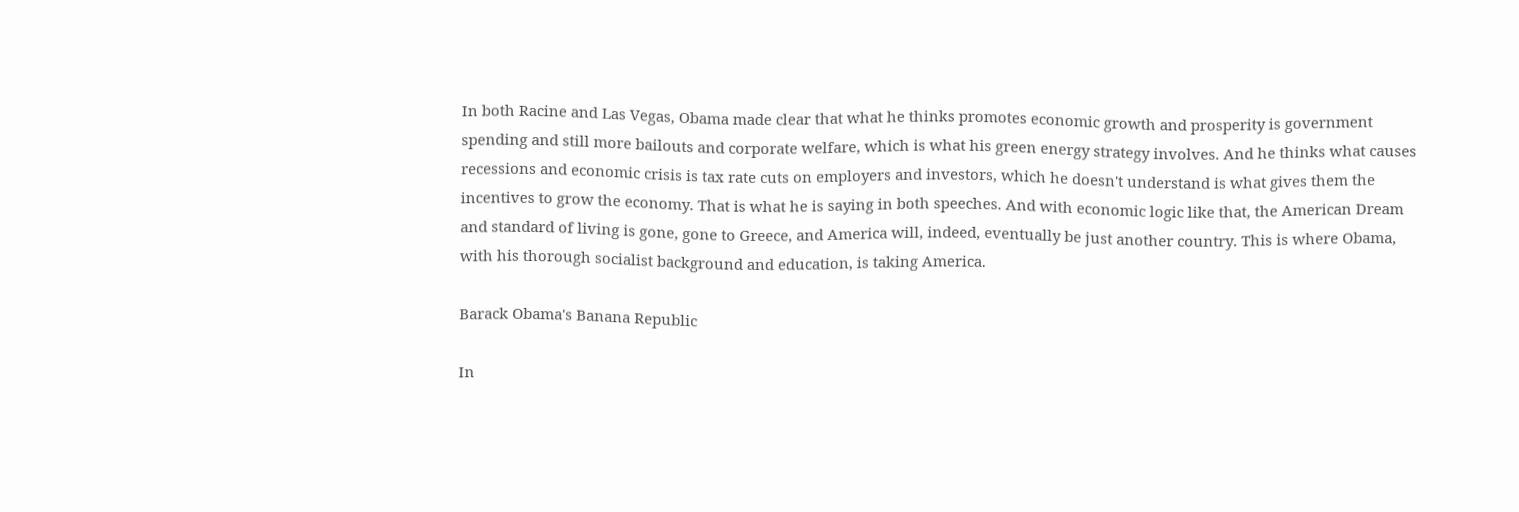In both Racine and Las Vegas, Obama made clear that what he thinks promotes economic growth and prosperity is government spending and still more bailouts and corporate welfare, which is what his green energy strategy involves. And he thinks what causes recessions and economic crisis is tax rate cuts on employers and investors, which he doesn't understand is what gives them the incentives to grow the economy. That is what he is saying in both speeches. And with economic logic like that, the American Dream and standard of living is gone, gone to Greece, and America will, indeed, eventually be just another country. This is where Obama, with his thorough socialist background and education, is taking America.

Barack Obama's Banana Republic

In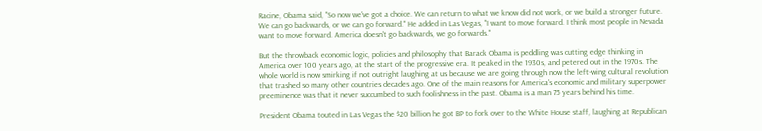Racine, Obama said, "So now we've got a choice. We can return to what we know did not work, or we build a stronger future. We can go backwards, or we can go forward." He added in Las Vegas, "I want to move forward. I think most people in Nevada want to move forward. America doesn't go backwards, we go forwards."

But the throwback economic logic, policies and philosophy that Barack Obama is peddling was cutting edge thinking in America over 100 years ago, at the start of the progressive era. It peaked in the 1930s, and petered out in the 1970s. The whole world is now smirking if not outright laughing at us because we are going through now the left-wing cultural revolution that trashed so many other countries decades ago. One of the main reasons for America's economic and military superpower preeminence was that it never succumbed to such foolishness in the past. Obama is a man 75 years behind his time.

President Obama touted in Las Vegas the $20 billion he got BP to fork over to the White House staff, laughing at Republican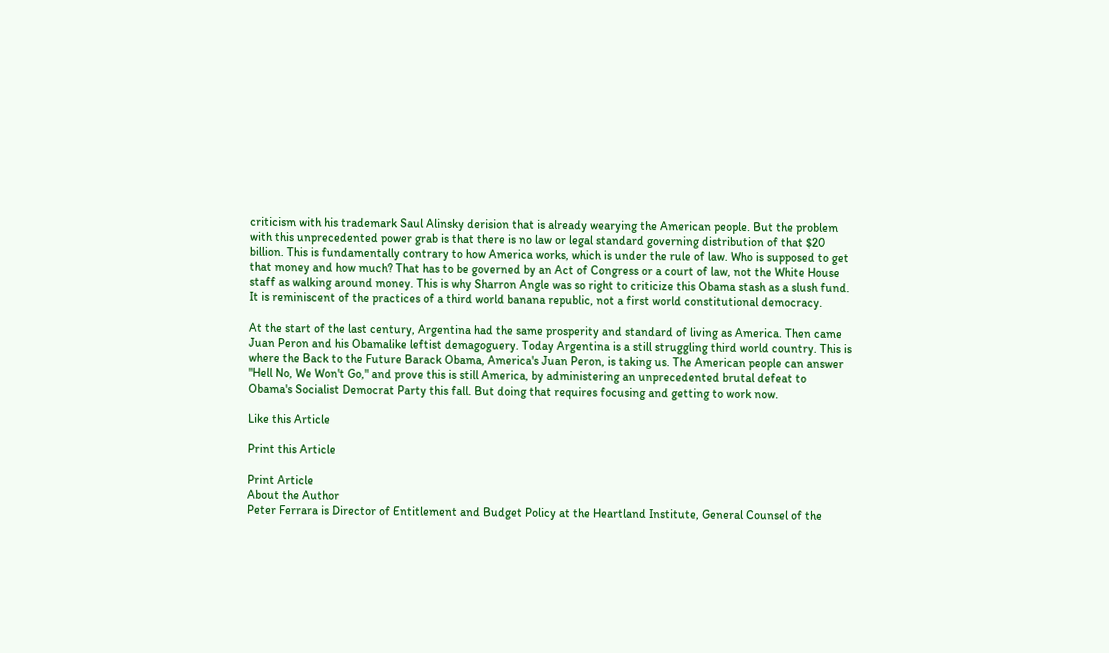criticism with his trademark Saul Alinsky derision that is already wearying the American people. But the problem with this unprecedented power grab is that there is no law or legal standard governing distribution of that $20 billion. This is fundamentally contrary to how America works, which is under the rule of law. Who is supposed to get that money and how much? That has to be governed by an Act of Congress or a court of law, not the White House staff as walking around money. This is why Sharron Angle was so right to criticize this Obama stash as a slush fund. It is reminiscent of the practices of a third world banana republic, not a first world constitutional democracy.

At the start of the last century, Argentina had the same prosperity and standard of living as America. Then came Juan Peron and his Obamalike leftist demagoguery. Today Argentina is a still struggling third world country. This is where the Back to the Future Barack Obama, America's Juan Peron, is taking us. The American people can answer "Hell No, We Won't Go," and prove this is still America, by administering an unprecedented brutal defeat to Obama's Socialist Democrat Party this fall. But doing that requires focusing and getting to work now.

Like this Article

Print this Article

Print Article
About the Author
Peter Ferrara is Director of Entitlement and Budget Policy at the Heartland Institute, General Counsel of the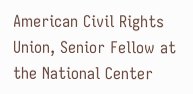American Civil Rights Union, Senior Fellow at the National Center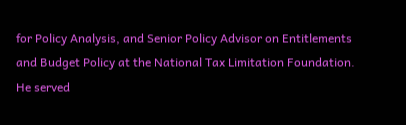for Policy Analysis, and Senior Policy Advisor on Entitlements and Budget Policy at the National Tax Limitation Foundation. He served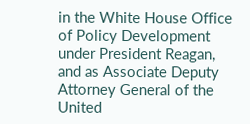in the White House Office of Policy Development under President Reagan, and as Associate Deputy Attorney General of the United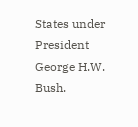States under President George H.W. Bush.